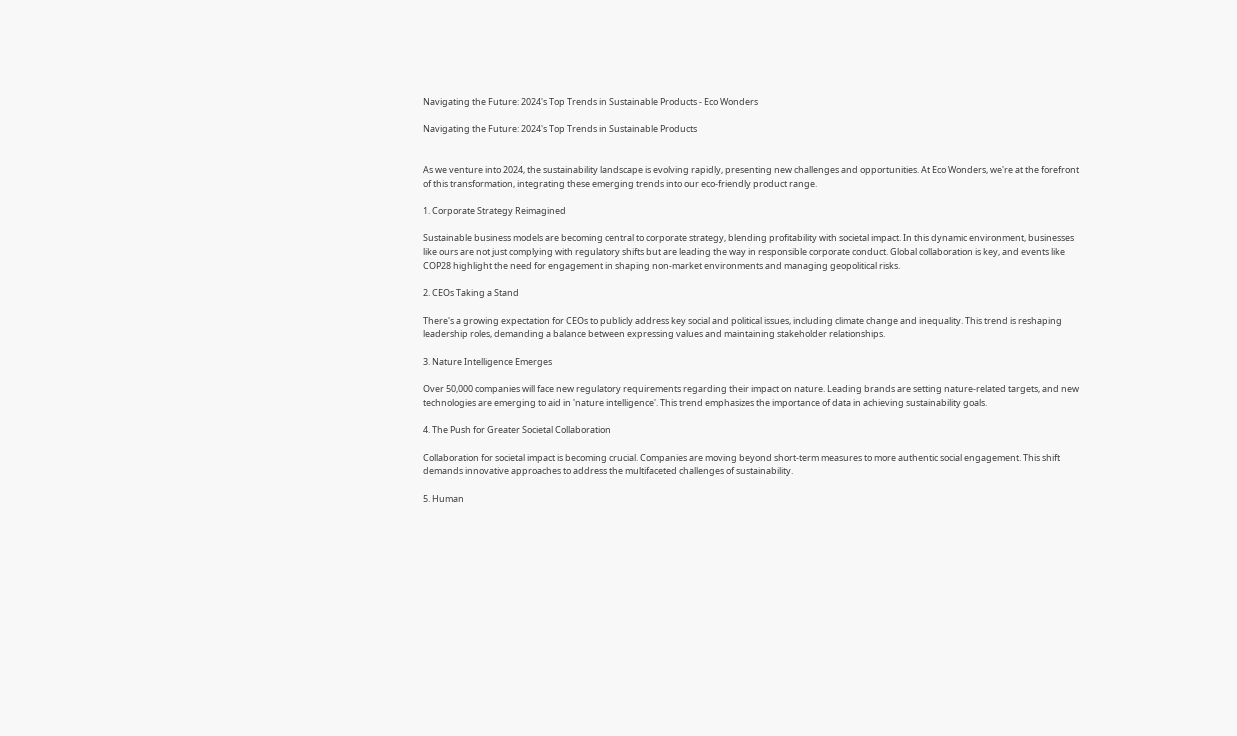Navigating the Future: 2024's Top Trends in Sustainable Products - Eco Wonders

Navigating the Future: 2024's Top Trends in Sustainable Products


As we venture into 2024, the sustainability landscape is evolving rapidly, presenting new challenges and opportunities. At Eco Wonders, we're at the forefront of this transformation, integrating these emerging trends into our eco-friendly product range.

1. Corporate Strategy Reimagined

Sustainable business models are becoming central to corporate strategy, blending profitability with societal impact. In this dynamic environment, businesses like ours are not just complying with regulatory shifts but are leading the way in responsible corporate conduct. Global collaboration is key, and events like COP28 highlight the need for engagement in shaping non-market environments and managing geopolitical risks.

2. CEOs Taking a Stand

There's a growing expectation for CEOs to publicly address key social and political issues, including climate change and inequality. This trend is reshaping leadership roles, demanding a balance between expressing values and maintaining stakeholder relationships.

3. Nature Intelligence Emerges

Over 50,000 companies will face new regulatory requirements regarding their impact on nature. Leading brands are setting nature-related targets, and new technologies are emerging to aid in 'nature intelligence'. This trend emphasizes the importance of data in achieving sustainability goals.

4. The Push for Greater Societal Collaboration

Collaboration for societal impact is becoming crucial. Companies are moving beyond short-term measures to more authentic social engagement. This shift demands innovative approaches to address the multifaceted challenges of sustainability.

5. Human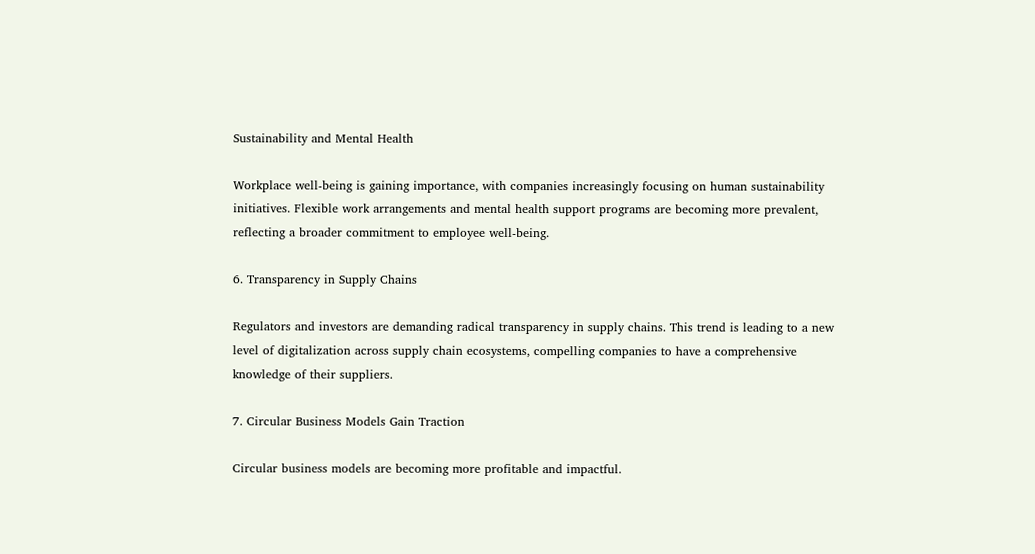Sustainability and Mental Health

Workplace well-being is gaining importance, with companies increasingly focusing on human sustainability initiatives. Flexible work arrangements and mental health support programs are becoming more prevalent, reflecting a broader commitment to employee well-being.

6. Transparency in Supply Chains

Regulators and investors are demanding radical transparency in supply chains. This trend is leading to a new level of digitalization across supply chain ecosystems, compelling companies to have a comprehensive knowledge of their suppliers.

7. Circular Business Models Gain Traction

Circular business models are becoming more profitable and impactful.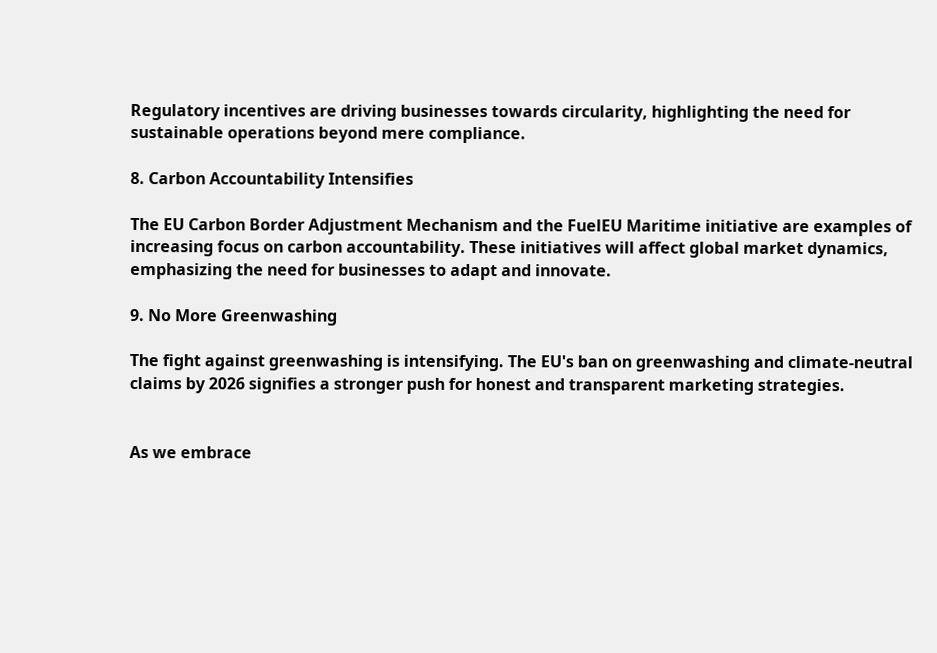Regulatory incentives are driving businesses towards circularity, highlighting the need for sustainable operations beyond mere compliance.

8. Carbon Accountability Intensifies

The EU Carbon Border Adjustment Mechanism and the FuelEU Maritime initiative are examples of increasing focus on carbon accountability. These initiatives will affect global market dynamics, emphasizing the need for businesses to adapt and innovate.

9. No More Greenwashing

The fight against greenwashing is intensifying. The EU's ban on greenwashing and climate-neutral claims by 2026 signifies a stronger push for honest and transparent marketing strategies.


As we embrace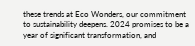these trends at Eco Wonders, our commitment to sustainability deepens. 2024 promises to be a year of significant transformation, and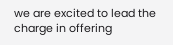we are excited to lead the charge in offering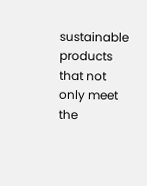sustainable products that not only meet the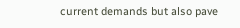current demands but also pave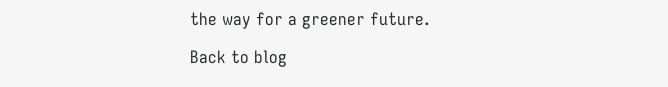the way for a greener future.

Back to blog